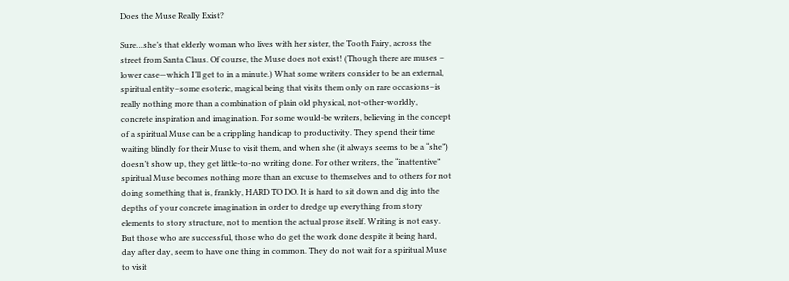Does the Muse Really Exist?

Sure…she’s that elderly woman who lives with her sister, the Tooth Fairy, across the street from Santa Claus. Of course, the Muse does not exist! (Though there are muses – lower case—which I’ll get to in a minute.) What some writers consider to be an external, spiritual entity–some esoteric, magical being that visits them only on rare occasions–is really nothing more than a combination of plain old physical, not-other-worldly, concrete inspiration and imagination. For some would-be writers, believing in the concept of a spiritual Muse can be a crippling handicap to productivity. They spend their time waiting blindly for their Muse to visit them, and when she (it always seems to be a “she”) doesn’t show up, they get little-to-no writing done. For other writers, the “inattentive” spiritual Muse becomes nothing more than an excuse to themselves and to others for not doing something that is, frankly, HARD TO DO. It is hard to sit down and dig into the depths of your concrete imagination in order to dredge up everything from story elements to story structure, not to mention the actual prose itself. Writing is not easy. But those who are successful, those who do get the work done despite it being hard, day after day, seem to have one thing in common. They do not wait for a spiritual Muse to visit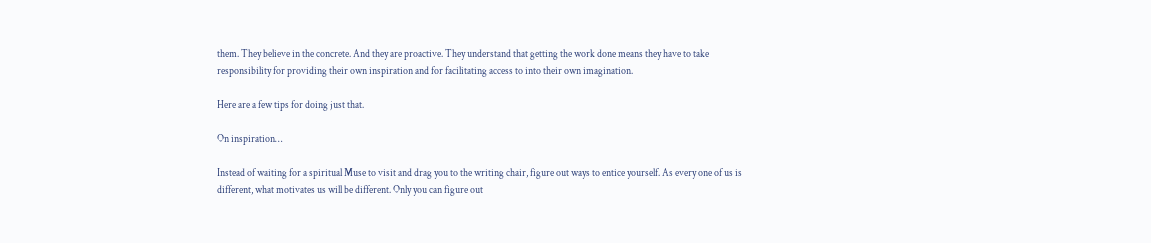them. They believe in the concrete. And they are proactive. They understand that getting the work done means they have to take responsibility for providing their own inspiration and for facilitating access to into their own imagination.

Here are a few tips for doing just that.

On inspiration…

Instead of waiting for a spiritual Muse to visit and drag you to the writing chair, figure out ways to entice yourself. As every one of us is different, what motivates us will be different. Only you can figure out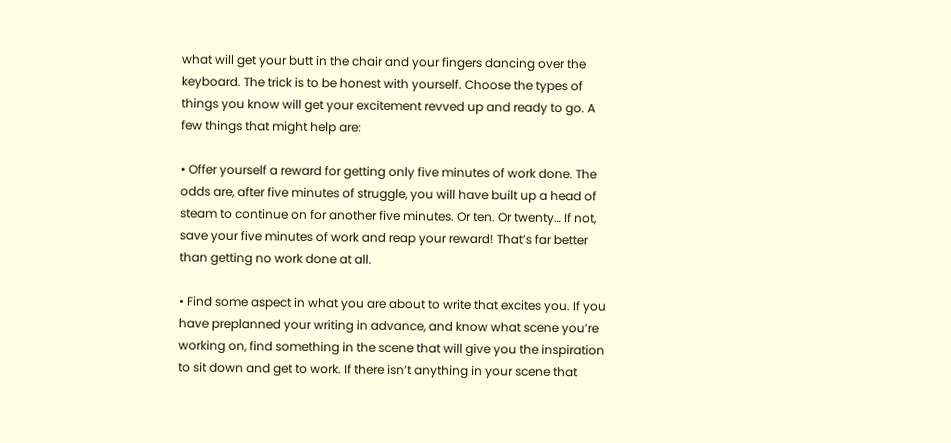what will get your butt in the chair and your fingers dancing over the keyboard. The trick is to be honest with yourself. Choose the types of things you know will get your excitement revved up and ready to go. A few things that might help are:

• Offer yourself a reward for getting only five minutes of work done. The odds are, after five minutes of struggle, you will have built up a head of steam to continue on for another five minutes. Or ten. Or twenty… If not, save your five minutes of work and reap your reward! That’s far better than getting no work done at all.

• Find some aspect in what you are about to write that excites you. If you have preplanned your writing in advance, and know what scene you’re working on, find something in the scene that will give you the inspiration to sit down and get to work. If there isn’t anything in your scene that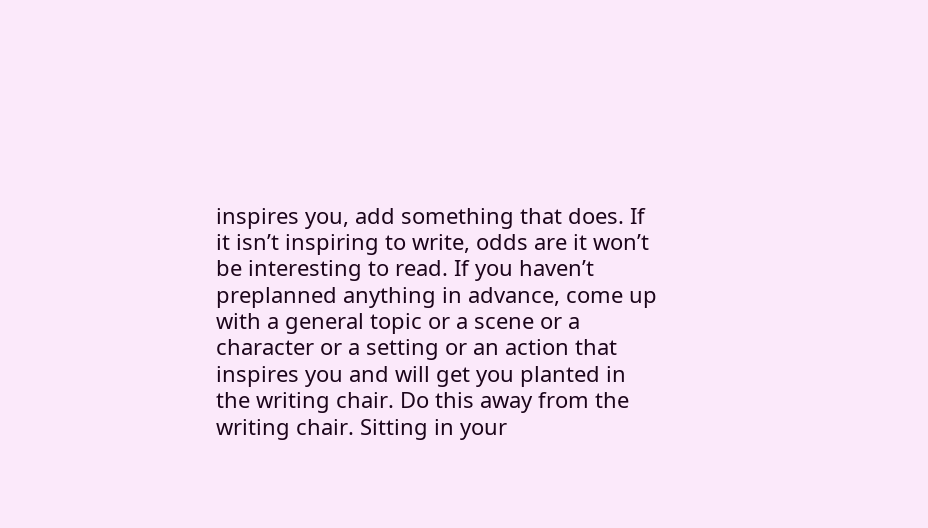inspires you, add something that does. If it isn’t inspiring to write, odds are it won’t be interesting to read. If you haven’t preplanned anything in advance, come up with a general topic or a scene or a character or a setting or an action that inspires you and will get you planted in the writing chair. Do this away from the writing chair. Sitting in your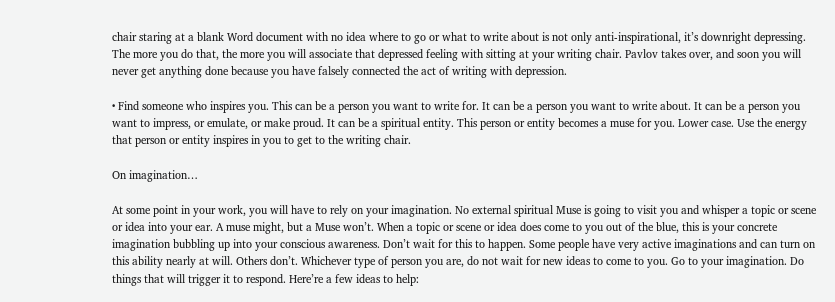chair staring at a blank Word document with no idea where to go or what to write about is not only anti-inspirational, it’s downright depressing. The more you do that, the more you will associate that depressed feeling with sitting at your writing chair. Pavlov takes over, and soon you will never get anything done because you have falsely connected the act of writing with depression.

• Find someone who inspires you. This can be a person you want to write for. It can be a person you want to write about. It can be a person you want to impress, or emulate, or make proud. It can be a spiritual entity. This person or entity becomes a muse for you. Lower case. Use the energy that person or entity inspires in you to get to the writing chair.

On imagination…

At some point in your work, you will have to rely on your imagination. No external spiritual Muse is going to visit you and whisper a topic or scene or idea into your ear. A muse might, but a Muse won’t. When a topic or scene or idea does come to you out of the blue, this is your concrete imagination bubbling up into your conscious awareness. Don’t wait for this to happen. Some people have very active imaginations and can turn on this ability nearly at will. Others don’t. Whichever type of person you are, do not wait for new ideas to come to you. Go to your imagination. Do things that will trigger it to respond. Here’re a few ideas to help: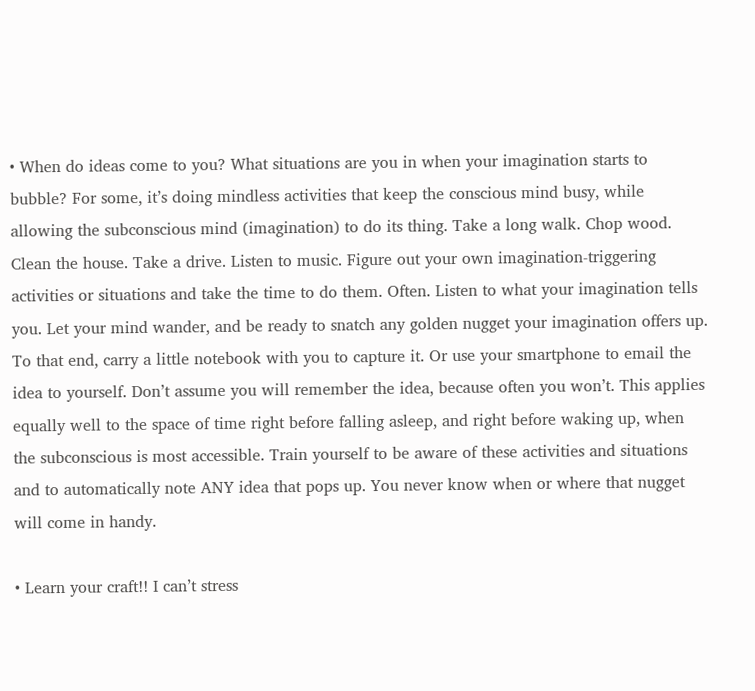• When do ideas come to you? What situations are you in when your imagination starts to bubble? For some, it’s doing mindless activities that keep the conscious mind busy, while allowing the subconscious mind (imagination) to do its thing. Take a long walk. Chop wood. Clean the house. Take a drive. Listen to music. Figure out your own imagination-triggering activities or situations and take the time to do them. Often. Listen to what your imagination tells you. Let your mind wander, and be ready to snatch any golden nugget your imagination offers up. To that end, carry a little notebook with you to capture it. Or use your smartphone to email the idea to yourself. Don’t assume you will remember the idea, because often you won’t. This applies equally well to the space of time right before falling asleep, and right before waking up, when the subconscious is most accessible. Train yourself to be aware of these activities and situations and to automatically note ANY idea that pops up. You never know when or where that nugget will come in handy.

• Learn your craft!! I can’t stress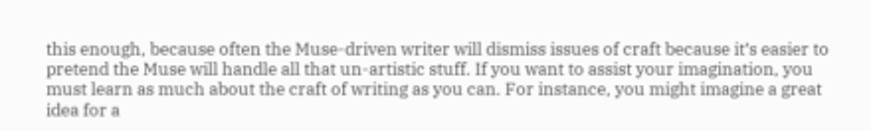this enough, because often the Muse-driven writer will dismiss issues of craft because it’s easier to pretend the Muse will handle all that un-artistic stuff. If you want to assist your imagination, you must learn as much about the craft of writing as you can. For instance, you might imagine a great idea for a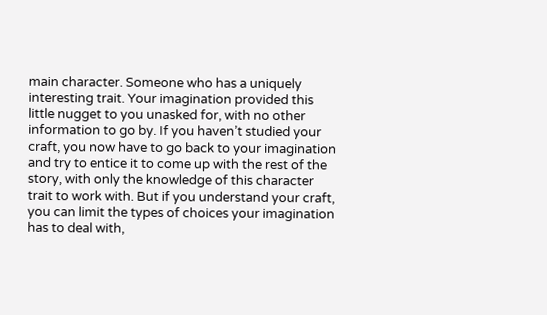main character. Someone who has a uniquely interesting trait. Your imagination provided this little nugget to you unasked for, with no other information to go by. If you haven’t studied your craft, you now have to go back to your imagination and try to entice it to come up with the rest of the story, with only the knowledge of this character trait to work with. But if you understand your craft, you can limit the types of choices your imagination has to deal with,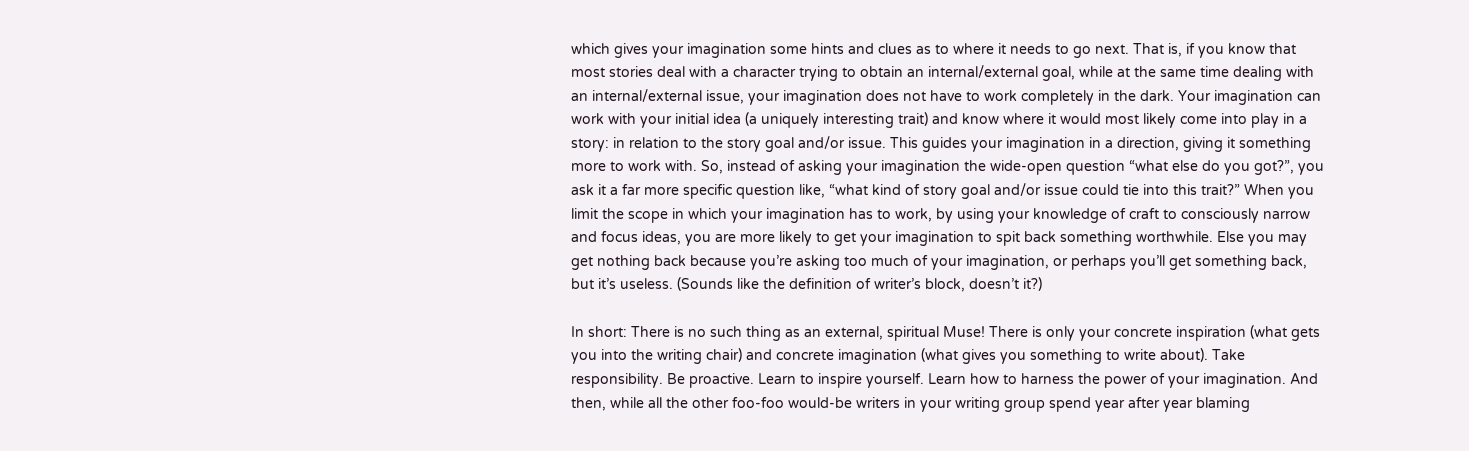which gives your imagination some hints and clues as to where it needs to go next. That is, if you know that most stories deal with a character trying to obtain an internal/external goal, while at the same time dealing with an internal/external issue, your imagination does not have to work completely in the dark. Your imagination can work with your initial idea (a uniquely interesting trait) and know where it would most likely come into play in a story: in relation to the story goal and/or issue. This guides your imagination in a direction, giving it something more to work with. So, instead of asking your imagination the wide-open question “what else do you got?”, you ask it a far more specific question like, “what kind of story goal and/or issue could tie into this trait?” When you limit the scope in which your imagination has to work, by using your knowledge of craft to consciously narrow and focus ideas, you are more likely to get your imagination to spit back something worthwhile. Else you may get nothing back because you’re asking too much of your imagination, or perhaps you’ll get something back, but it’s useless. (Sounds like the definition of writer’s block, doesn’t it?)

In short: There is no such thing as an external, spiritual Muse! There is only your concrete inspiration (what gets you into the writing chair) and concrete imagination (what gives you something to write about). Take responsibility. Be proactive. Learn to inspire yourself. Learn how to harness the power of your imagination. And then, while all the other foo-foo would-be writers in your writing group spend year after year blaming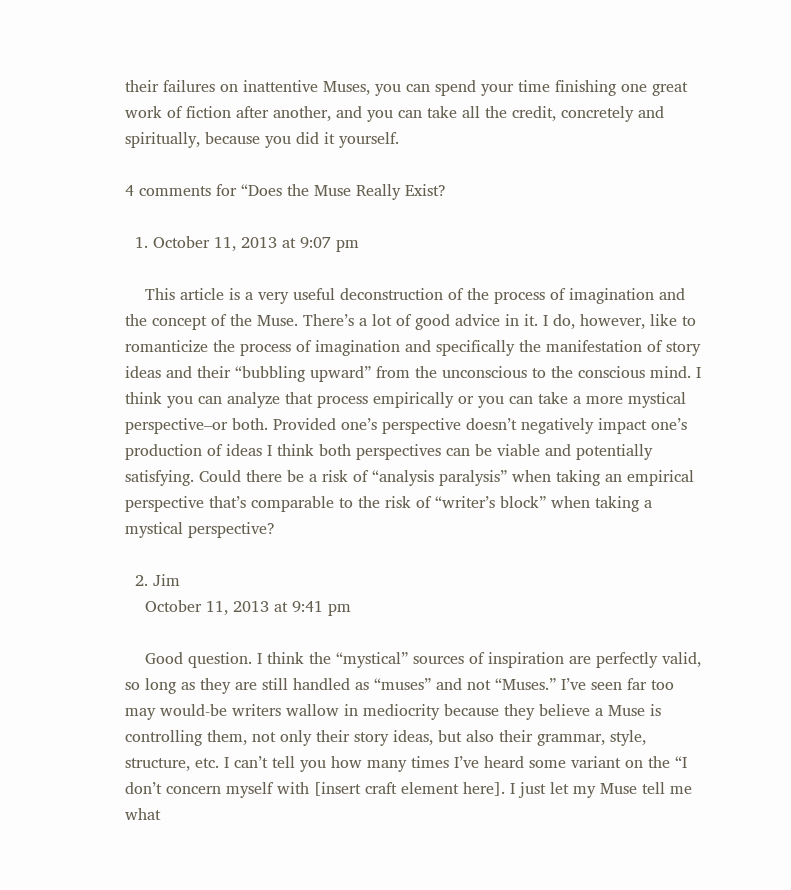their failures on inattentive Muses, you can spend your time finishing one great work of fiction after another, and you can take all the credit, concretely and spiritually, because you did it yourself.

4 comments for “Does the Muse Really Exist?

  1. October 11, 2013 at 9:07 pm

    This article is a very useful deconstruction of the process of imagination and the concept of the Muse. There’s a lot of good advice in it. I do, however, like to romanticize the process of imagination and specifically the manifestation of story ideas and their “bubbling upward” from the unconscious to the conscious mind. I think you can analyze that process empirically or you can take a more mystical perspective–or both. Provided one’s perspective doesn’t negatively impact one’s production of ideas I think both perspectives can be viable and potentially satisfying. Could there be a risk of “analysis paralysis” when taking an empirical perspective that’s comparable to the risk of “writer’s block” when taking a mystical perspective?

  2. Jim
    October 11, 2013 at 9:41 pm

    Good question. I think the “mystical” sources of inspiration are perfectly valid, so long as they are still handled as “muses” and not “Muses.” I’ve seen far too may would-be writers wallow in mediocrity because they believe a Muse is controlling them, not only their story ideas, but also their grammar, style, structure, etc. I can’t tell you how many times I’ve heard some variant on the “I don’t concern myself with [insert craft element here]. I just let my Muse tell me what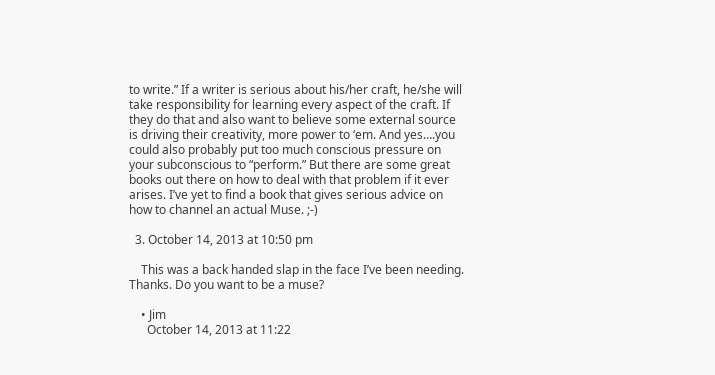to write.” If a writer is serious about his/her craft, he/she will take responsibility for learning every aspect of the craft. If they do that and also want to believe some external source is driving their creativity, more power to ‘em. And yes….you could also probably put too much conscious pressure on your subconscious to “perform.” But there are some great books out there on how to deal with that problem if it ever arises. I’ve yet to find a book that gives serious advice on how to channel an actual Muse. ;-)

  3. October 14, 2013 at 10:50 pm

    This was a back handed slap in the face I’ve been needing. Thanks. Do you want to be a muse?

    • Jim
      October 14, 2013 at 11:22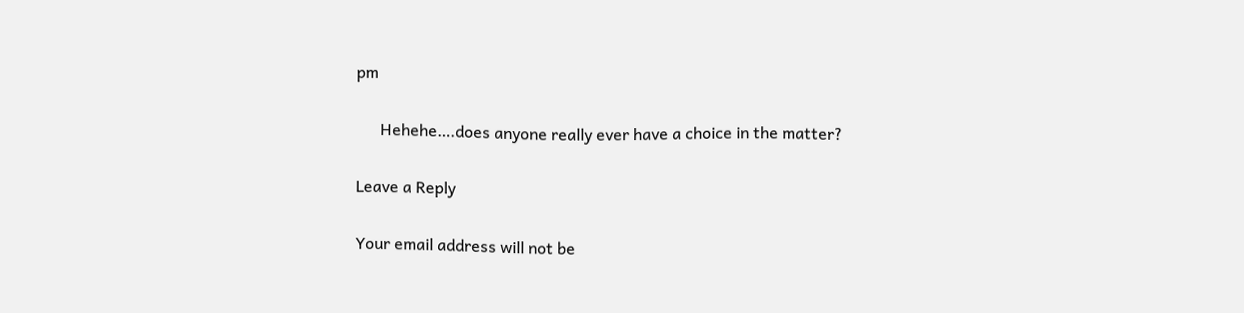pm

      Hehehe….does anyone really ever have a choice in the matter?

Leave a Reply

Your email address will not be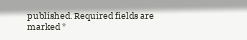published. Required fields are marked *